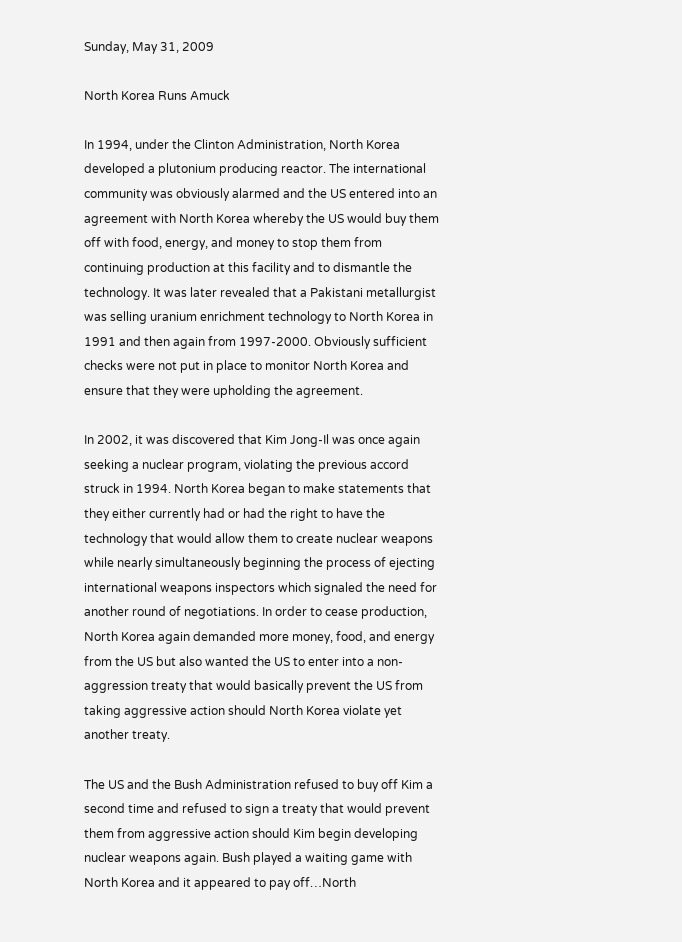Sunday, May 31, 2009

North Korea Runs Amuck

In 1994, under the Clinton Administration, North Korea developed a plutonium producing reactor. The international community was obviously alarmed and the US entered into an agreement with North Korea whereby the US would buy them off with food, energy, and money to stop them from continuing production at this facility and to dismantle the technology. It was later revealed that a Pakistani metallurgist was selling uranium enrichment technology to North Korea in 1991 and then again from 1997-2000. Obviously sufficient checks were not put in place to monitor North Korea and ensure that they were upholding the agreement.

In 2002, it was discovered that Kim Jong-Il was once again seeking a nuclear program, violating the previous accord struck in 1994. North Korea began to make statements that they either currently had or had the right to have the technology that would allow them to create nuclear weapons while nearly simultaneously beginning the process of ejecting international weapons inspectors which signaled the need for another round of negotiations. In order to cease production, North Korea again demanded more money, food, and energy from the US but also wanted the US to enter into a non-aggression treaty that would basically prevent the US from taking aggressive action should North Korea violate yet another treaty.

The US and the Bush Administration refused to buy off Kim a second time and refused to sign a treaty that would prevent them from aggressive action should Kim begin developing nuclear weapons again. Bush played a waiting game with North Korea and it appeared to pay off…North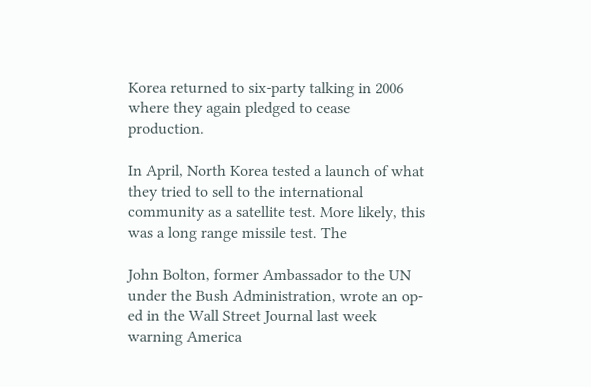Korea returned to six-party talking in 2006 where they again pledged to cease production.

In April, North Korea tested a launch of what they tried to sell to the international community as a satellite test. More likely, this was a long range missile test. The

John Bolton, former Ambassador to the UN under the Bush Administration, wrote an op-ed in the Wall Street Journal last week warning America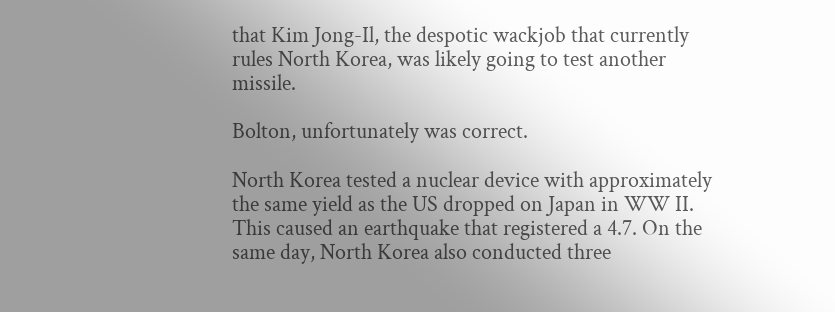that Kim Jong-Il, the despotic wackjob that currently rules North Korea, was likely going to test another missile.

Bolton, unfortunately was correct.

North Korea tested a nuclear device with approximately the same yield as the US dropped on Japan in WW II. This caused an earthquake that registered a 4.7. On the same day, North Korea also conducted three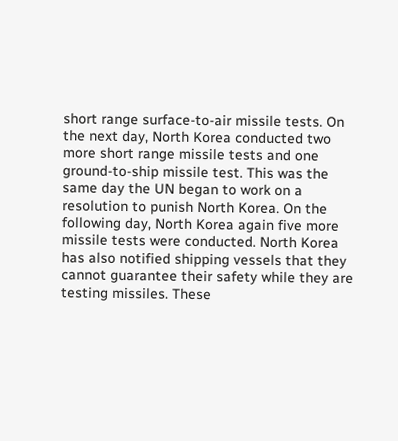short range surface-to-air missile tests. On the next day, North Korea conducted two more short range missile tests and one ground-to-ship missile test. This was the same day the UN began to work on a resolution to punish North Korea. On the following day, North Korea again five more missile tests were conducted. North Korea has also notified shipping vessels that they cannot guarantee their safety while they are testing missiles. These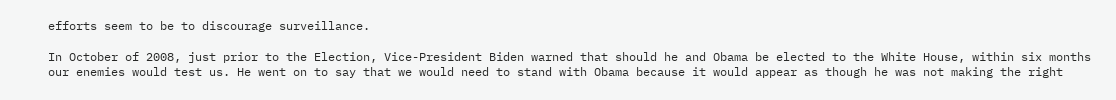efforts seem to be to discourage surveillance.

In October of 2008, just prior to the Election, Vice-President Biden warned that should he and Obama be elected to the White House, within six months our enemies would test us. He went on to say that we would need to stand with Obama because it would appear as though he was not making the right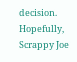decision. Hopefully, Scrappy Joe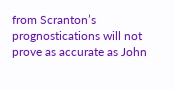from Scranton’s prognostications will not prove as accurate as John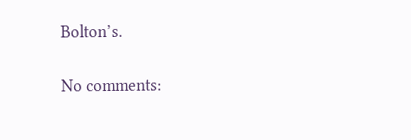Bolton’s.

No comments: